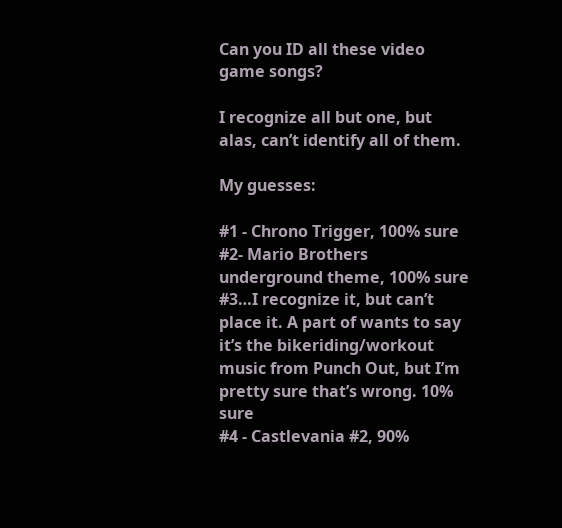Can you ID all these video game songs?

I recognize all but one, but alas, can’t identify all of them.

My guesses:

#1 - Chrono Trigger, 100% sure
#2- Mario Brothers underground theme, 100% sure
#3…I recognize it, but can’t place it. A part of wants to say it’s the bikeriding/workout music from Punch Out, but I’m pretty sure that’s wrong. 10% sure
#4 - Castlevania #2, 90%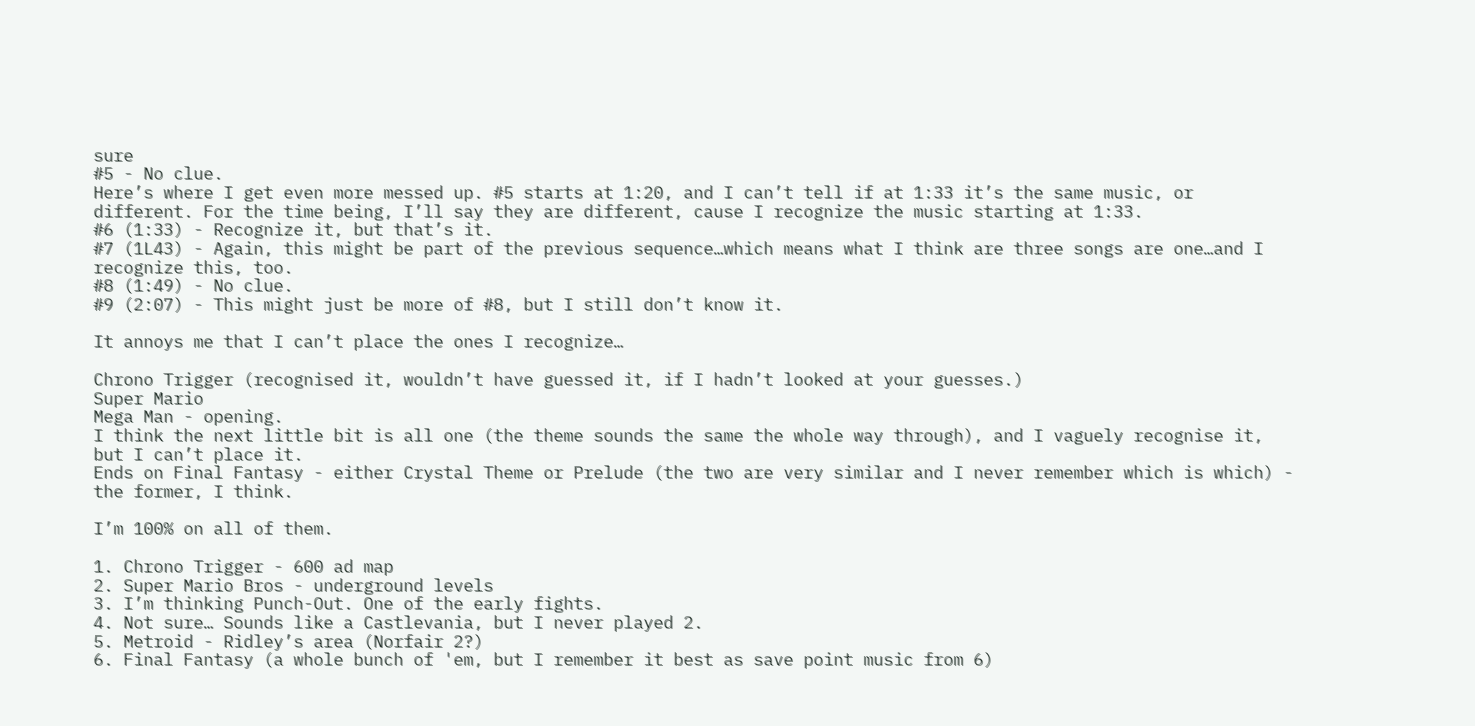sure
#5 - No clue.
Here’s where I get even more messed up. #5 starts at 1:20, and I can’t tell if at 1:33 it’s the same music, or different. For the time being, I’ll say they are different, cause I recognize the music starting at 1:33.
#6 (1:33) - Recognize it, but that’s it.
#7 (1L43) - Again, this might be part of the previous sequence…which means what I think are three songs are one…and I recognize this, too.
#8 (1:49) - No clue.
#9 (2:07) - This might just be more of #8, but I still don’t know it.

It annoys me that I can’t place the ones I recognize…

Chrono Trigger (recognised it, wouldn’t have guessed it, if I hadn’t looked at your guesses.)
Super Mario
Mega Man - opening.
I think the next little bit is all one (the theme sounds the same the whole way through), and I vaguely recognise it, but I can’t place it.
Ends on Final Fantasy - either Crystal Theme or Prelude (the two are very similar and I never remember which is which) - the former, I think.

I’m 100% on all of them.

1. Chrono Trigger - 600 ad map
2. Super Mario Bros - underground levels
3. I’m thinking Punch-Out. One of the early fights.
4. Not sure… Sounds like a Castlevania, but I never played 2.
5. Metroid - Ridley’s area (Norfair 2?)
6. Final Fantasy (a whole bunch of 'em, but I remember it best as save point music from 6)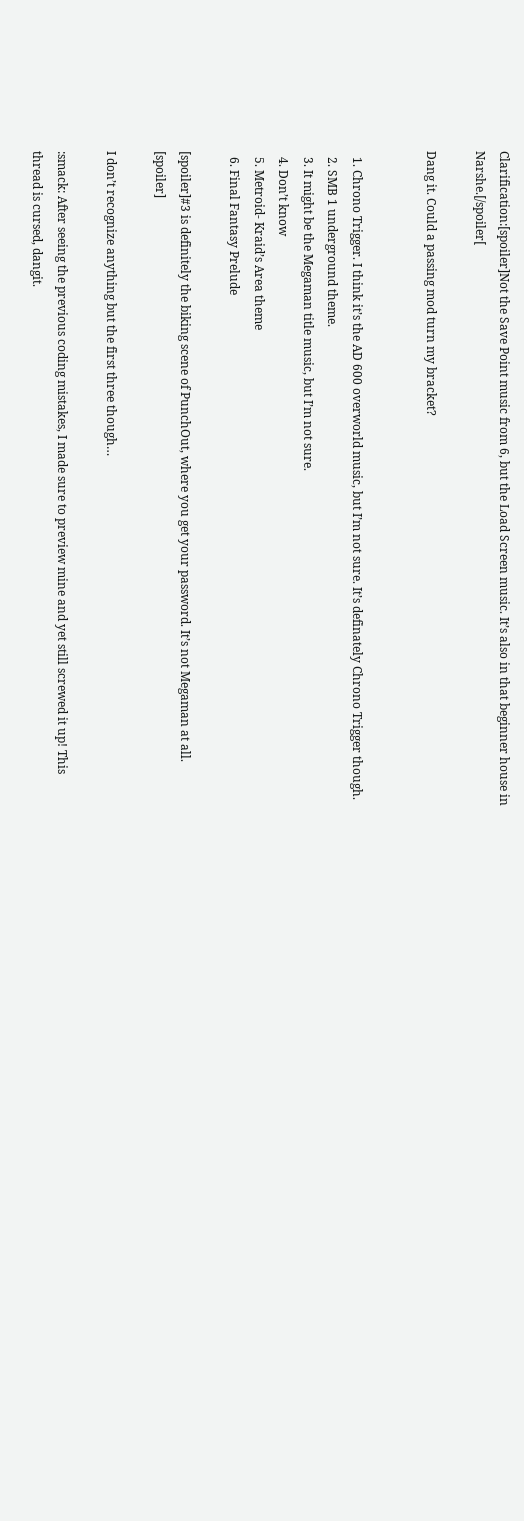Clarification:[spoiler]Not the Save Point music from 6, but the Load Screen music. It’s also in that beginner house in Narshe.[/spoiler[

Dang it. Could a passing mod turn my bracket?


  1. Chrono Trigger. I think it’s the AD 600 overworld music, but I’m not sure. It’s definately Chrono Trigger though.
  2. SMB 1 underground theme.
  3. It might be the Megaman title music, but I’m not sure.
  4. Don’t know
  5. Metroid- Kraid’s Area theme
  6. Final Fantasy Prelude

[spoiler]#3 is definitely the biking scene of PunchOut, where you get your password. It’s not Megaman at all. [spoiler]

I don’t recognize anything but the first three though…

:smack: After seeing the previous coding mistakes, I made sure to preview mine and yet still screwed it up! This thread is cursed, dangit.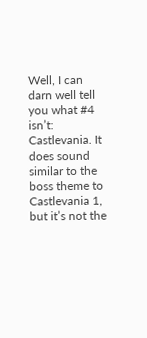Well, I can darn well tell you what #4 isn’t: Castlevania. It does sound similar to the boss theme to Castlevania 1, but it’s not the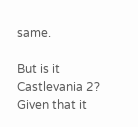same.

But is it Castlevania 2? Given that it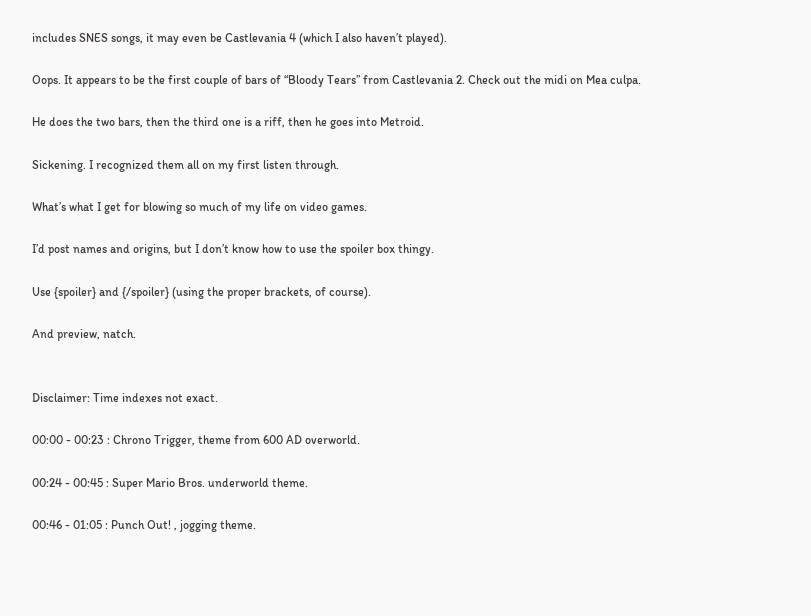includes SNES songs, it may even be Castlevania 4 (which I also haven’t played).

Oops. It appears to be the first couple of bars of “Bloody Tears” from Castlevania 2. Check out the midi on Mea culpa.

He does the two bars, then the third one is a riff, then he goes into Metroid.

Sickening. I recognized them all on my first listen through.

What’s what I get for blowing so much of my life on video games.

I’d post names and origins, but I don’t know how to use the spoiler box thingy.

Use {spoiler} and {/spoiler} (using the proper brackets, of course).

And preview, natch.


Disclaimer: Time indexes not exact.

00:00 - 00:23 : Chrono Trigger, theme from 600 AD overworld.

00:24 - 00:45 : Super Mario Bros. underworld theme.

00:46 - 01:05 : Punch Out! , jogging theme.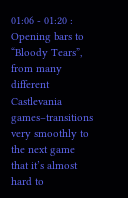01:06 - 01:20 : Opening bars to “Bloody Tears”, from many different Castlevania games–transitions very smoothly to the next game that it’s almost hard to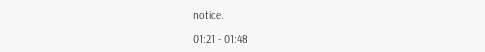notice.

01:21 - 01:48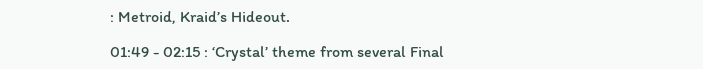: Metroid, Kraid’s Hideout.

01:49 - 02:15 : ‘Crystal’ theme from several Final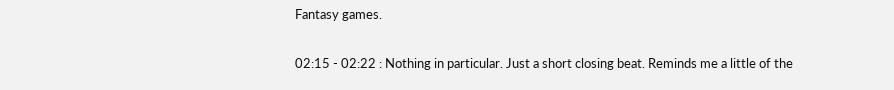Fantasy games.

02:15 - 02:22 : Nothing in particular. Just a short closing beat. Reminds me a little of the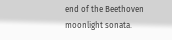end of the Beethoven moonlight sonata.